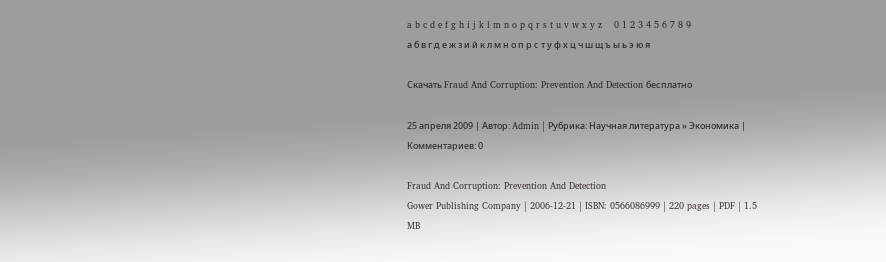a b c d e f g h i j k l m n o p q r s t u v w x y z    0 1 2 3 4 5 6 7 8 9
а б в г д е ж з и й к л м н о п р с т у ф х ц ч ш щ ъ ы ь э ю я

Скачать Fraud And Corruption: Prevention And Detection бесплатно

25 апреля 2009 | Автор: Admin | Рубрика: Научная литература » Экономика | Комментариев: 0

Fraud And Corruption: Prevention And Detection
Gower Publishing Company | 2006-12-21 | ISBN: 0566086999 | 220 pages | PDF | 1.5 MB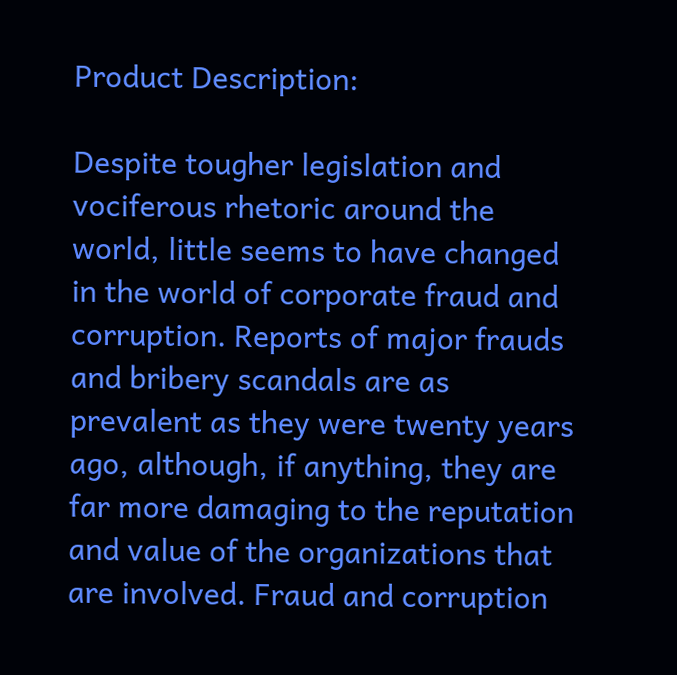Product Description:

Despite tougher legislation and vociferous rhetoric around the world, little seems to have changed in the world of corporate fraud and corruption. Reports of major frauds and bribery scandals are as prevalent as they were twenty years ago, although, if anything, they are far more damaging to the reputation and value of the organizations that are involved. Fraud and corruption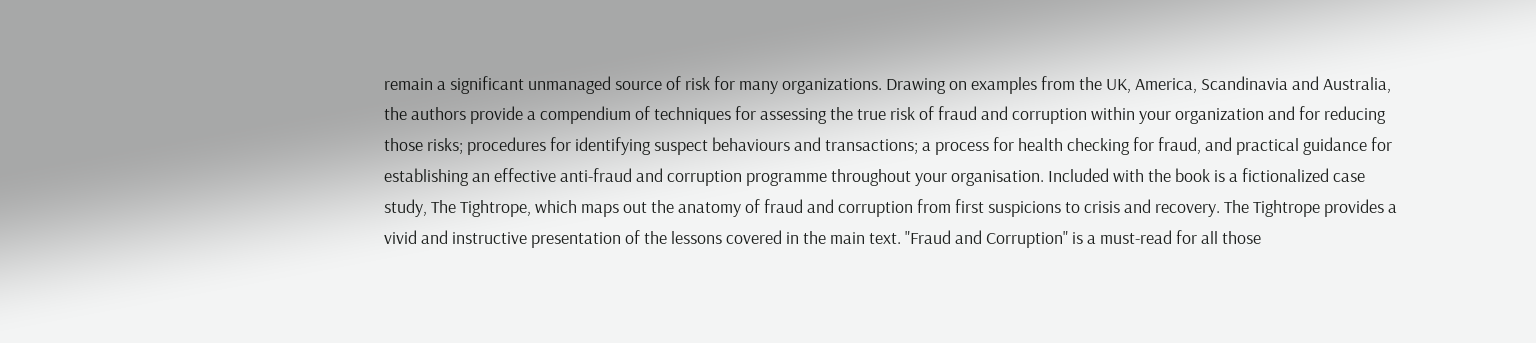remain a significant unmanaged source of risk for many organizations. Drawing on examples from the UK, America, Scandinavia and Australia, the authors provide a compendium of techniques for assessing the true risk of fraud and corruption within your organization and for reducing those risks; procedures for identifying suspect behaviours and transactions; a process for health checking for fraud, and practical guidance for establishing an effective anti-fraud and corruption programme throughout your organisation. Included with the book is a fictionalized case study, The Tightrope, which maps out the anatomy of fraud and corruption from first suspicions to crisis and recovery. The Tightrope provides a vivid and instructive presentation of the lessons covered in the main text. "Fraud and Corruption" is a must-read for all those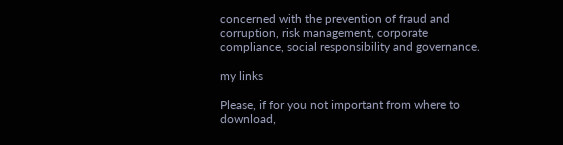concerned with the prevention of fraud and corruption, risk management, corporate compliance, social responsibility and governance.

my links

Please, if for you not important from where to download,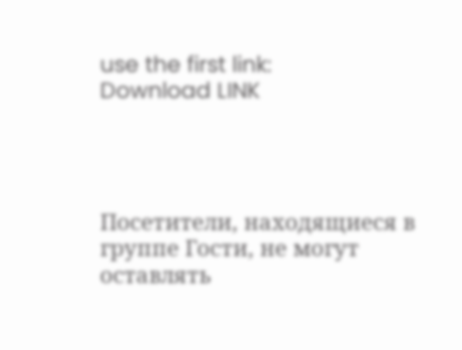use the first link:
Download LINK




Посетители, находящиеся в группе Гости, не могут оставлять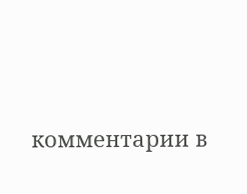комментарии в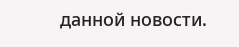данной новости.